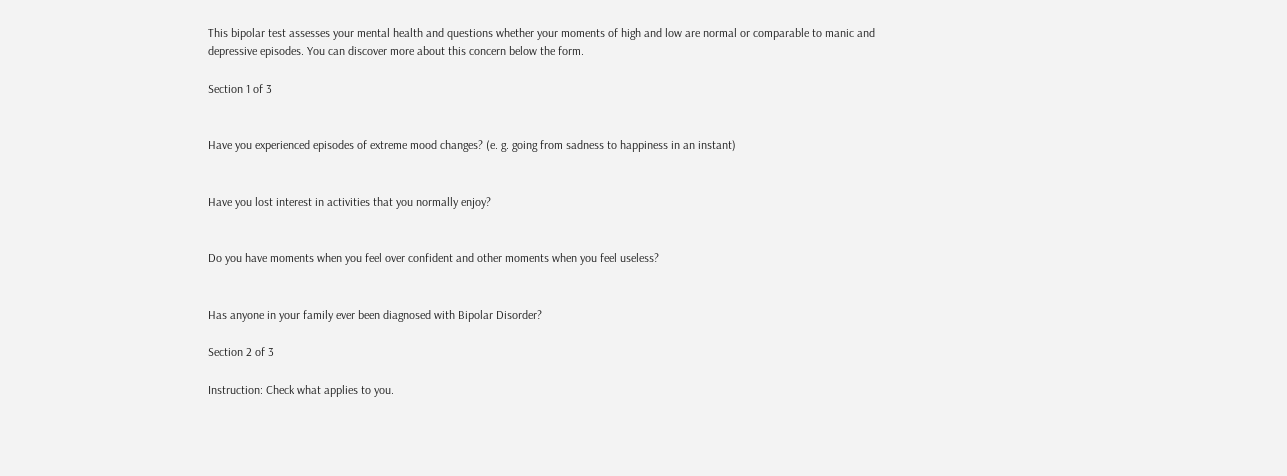This bipolar test assesses your mental health and questions whether your moments of high and low are normal or comparable to manic and depressive episodes. You can discover more about this concern below the form.

Section 1 of 3


Have you experienced episodes of extreme mood changes? (e. g. going from sadness to happiness in an instant)


Have you lost interest in activities that you normally enjoy?


Do you have moments when you feel over confident and other moments when you feel useless?


Has anyone in your family ever been diagnosed with Bipolar Disorder?

Section 2 of 3

Instruction: Check what applies to you.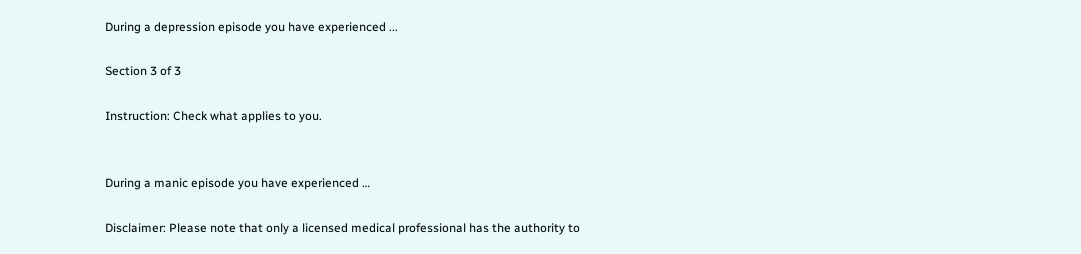During a depression episode you have experienced ...

Section 3 of 3

Instruction: Check what applies to you.


During a manic episode you have experienced …

Disclaimer: Please note that only a licensed medical professional has the authority to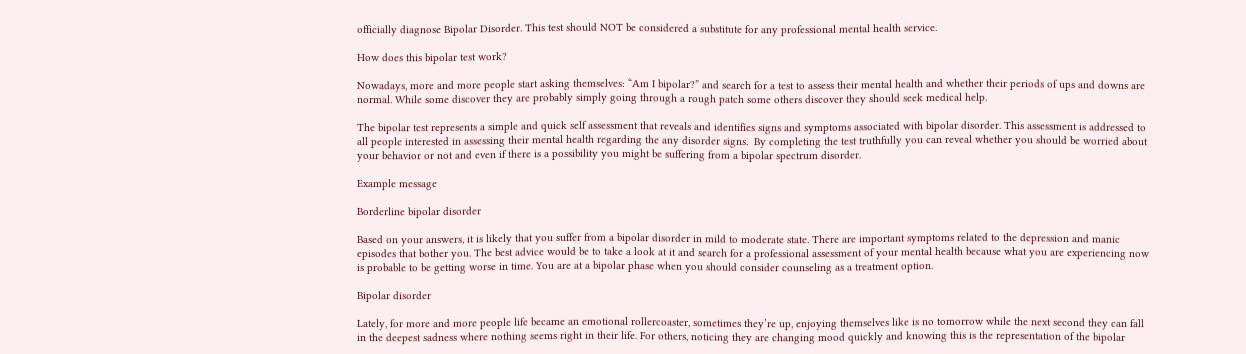officially diagnose Bipolar Disorder. This test should NOT be considered a substitute for any professional mental health service.

How does this bipolar test work?

Nowadays, more and more people start asking themselves: “Am I bipolar?” and search for a test to assess their mental health and whether their periods of ups and downs are normal. While some discover they are probably simply going through a rough patch some others discover they should seek medical help.

The bipolar test represents a simple and quick self assessment that reveals and identifies signs and symptoms associated with bipolar disorder. This assessment is addressed to all people interested in assessing their mental health regarding the any disorder signs.  By completing the test truthfully you can reveal whether you should be worried about your behavior or not and even if there is a possibility you might be suffering from a bipolar spectrum disorder.

Example message

Borderline bipolar disorder

Based on your answers, it is likely that you suffer from a bipolar disorder in mild to moderate state. There are important symptoms related to the depression and manic episodes that bother you. The best advice would be to take a look at it and search for a professional assessment of your mental health because what you are experiencing now is probable to be getting worse in time. You are at a bipolar phase when you should consider counseling as a treatment option.

Bipolar disorder

Lately, for more and more people life became an emotional rollercoaster, sometimes they’re up, enjoying themselves like is no tomorrow while the next second they can fall in the deepest sadness where nothing seems right in their life. For others, noticing they are changing mood quickly and knowing this is the representation of the bipolar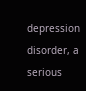depression disorder, a serious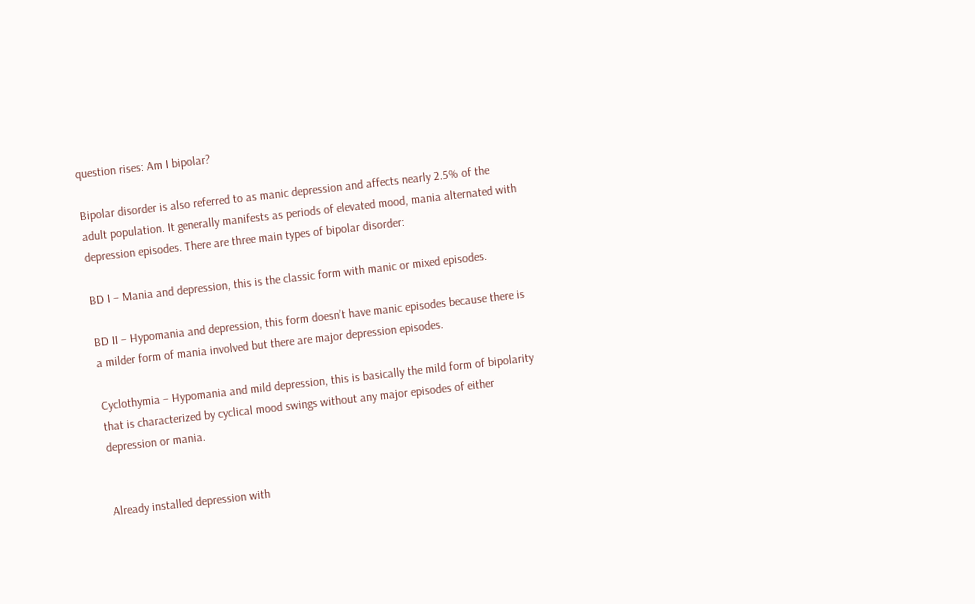question rises: Am I bipolar?

Bipolar disorder is also referred to as manic depression and affects nearly 2.5% of the adult population. It generally manifests as periods of elevated mood, mania alternated with depression episodes. There are three main types of bipolar disorder:

BD I – Mania and depression, this is the classic form with manic or mixed episodes.

BD II – Hypomania and depression, this form doesn’t have manic episodes because there is a milder form of mania involved but there are major depression episodes.

Cyclothymia – Hypomania and mild depression, this is basically the mild form of bipolarity that is characterized by cyclical mood swings without any major episodes of either depression or mania.


Already installed depression with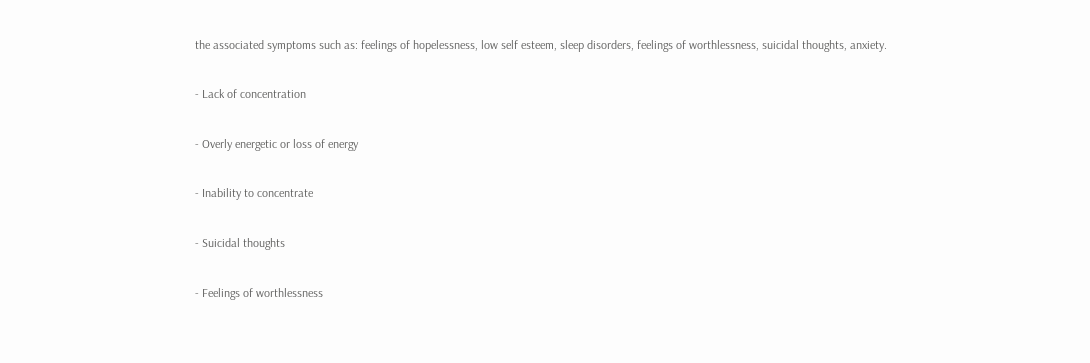the associated symptoms such as: feelings of hopelessness, low self esteem, sleep disorders, feelings of worthlessness, suicidal thoughts, anxiety.

- Lack of concentration

- Overly energetic or loss of energy

- Inability to concentrate

- Suicidal thoughts

- Feelings of worthlessness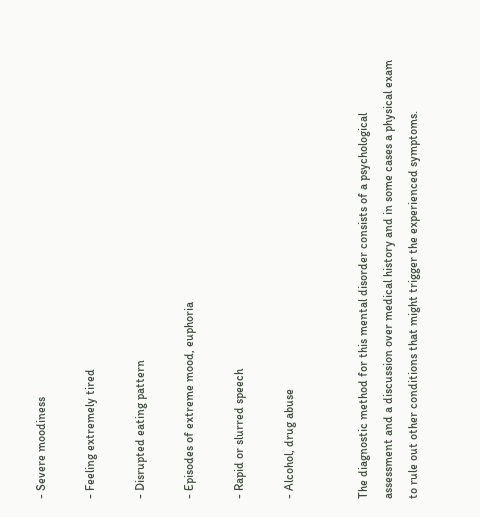- Severe moodiness

- Feeling extremely tired

- Disrupted eating pattern

- Episodes of extreme mood, euphoria

- Rapid or slurred speech

- Alcohol, drug abuse


The diagnostic method for this mental disorder consists of a psychological assessment and a discussion over medical history and in some cases a physical exam to rule out other conditions that might trigger the experienced symptoms.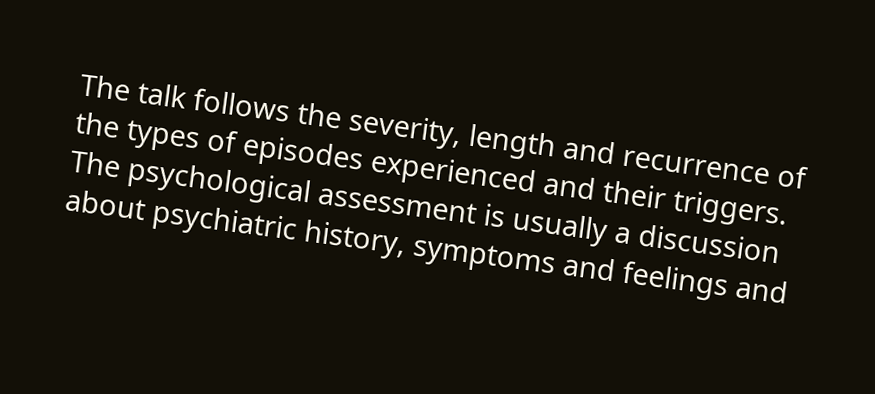The talk follows the severity, length and recurrence of the types of episodes experienced and their triggers. The psychological assessment is usually a discussion about psychiatric history, symptoms and feelings and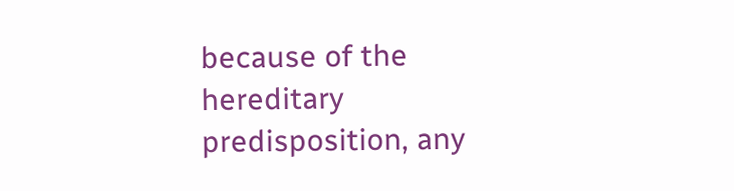because of the hereditary predisposition, any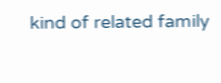kind of related family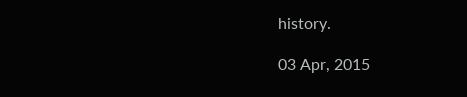history.

03 Apr, 2015